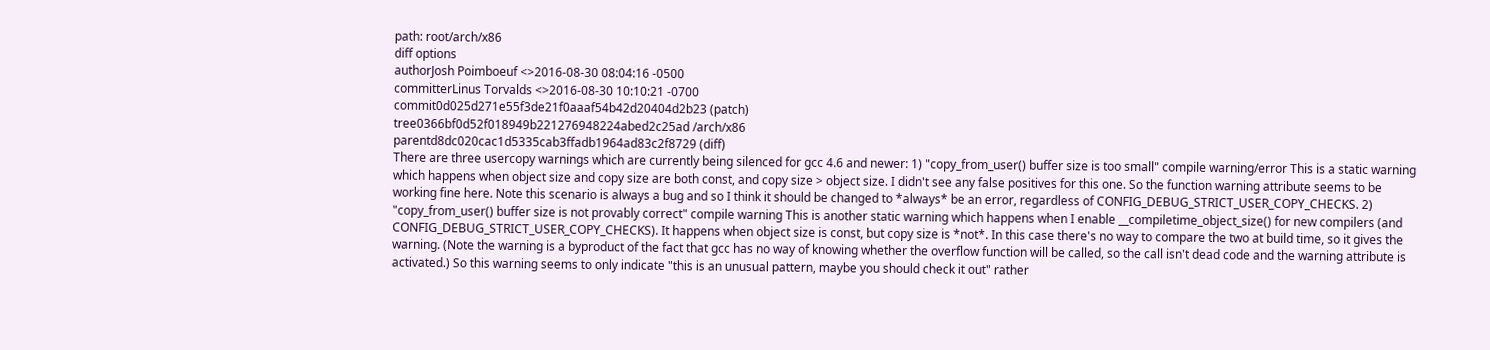path: root/arch/x86
diff options
authorJosh Poimboeuf <>2016-08-30 08:04:16 -0500
committerLinus Torvalds <>2016-08-30 10:10:21 -0700
commit0d025d271e55f3de21f0aaaf54b42d20404d2b23 (patch)
tree0366bf0d52f018949b221276948224abed2c25ad /arch/x86
parentd8dc020cac1d5335cab3ffadb1964ad83c2f8729 (diff)
There are three usercopy warnings which are currently being silenced for gcc 4.6 and newer: 1) "copy_from_user() buffer size is too small" compile warning/error This is a static warning which happens when object size and copy size are both const, and copy size > object size. I didn't see any false positives for this one. So the function warning attribute seems to be working fine here. Note this scenario is always a bug and so I think it should be changed to *always* be an error, regardless of CONFIG_DEBUG_STRICT_USER_COPY_CHECKS. 2) "copy_from_user() buffer size is not provably correct" compile warning This is another static warning which happens when I enable __compiletime_object_size() for new compilers (and CONFIG_DEBUG_STRICT_USER_COPY_CHECKS). It happens when object size is const, but copy size is *not*. In this case there's no way to compare the two at build time, so it gives the warning. (Note the warning is a byproduct of the fact that gcc has no way of knowing whether the overflow function will be called, so the call isn't dead code and the warning attribute is activated.) So this warning seems to only indicate "this is an unusual pattern, maybe you should check it out" rather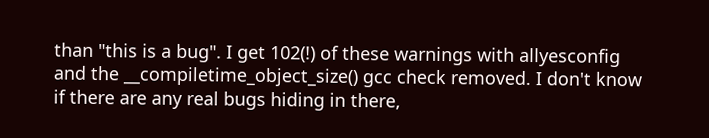than "this is a bug". I get 102(!) of these warnings with allyesconfig and the __compiletime_object_size() gcc check removed. I don't know if there are any real bugs hiding in there,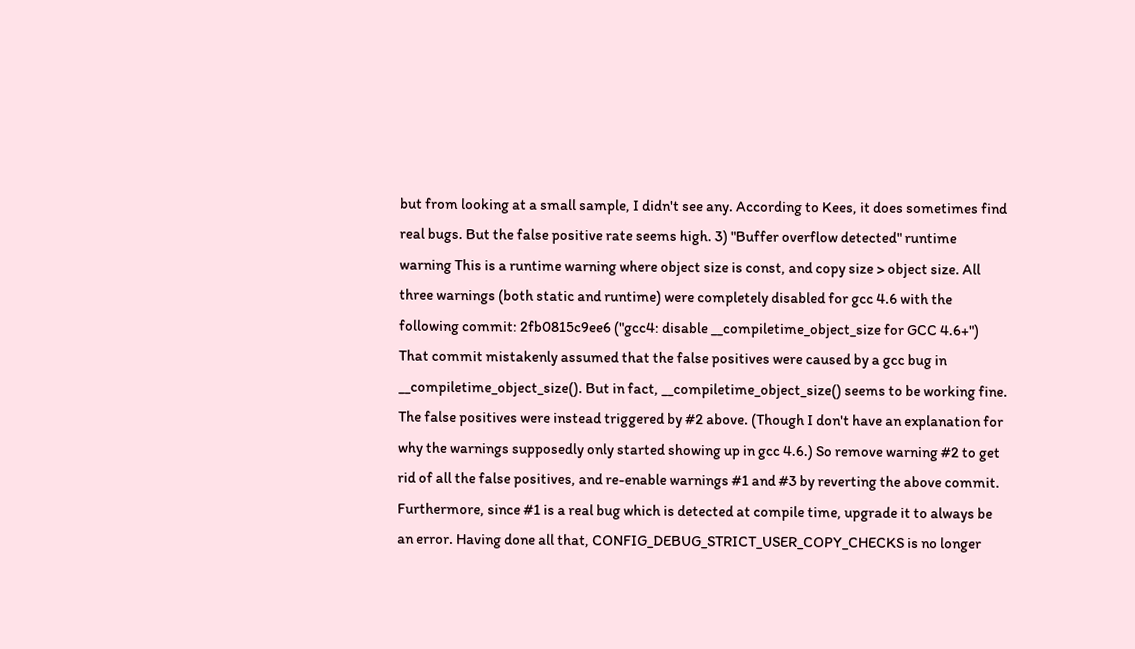but from looking at a small sample, I didn't see any. According to Kees, it does sometimes find real bugs. But the false positive rate seems high. 3) "Buffer overflow detected" runtime warning This is a runtime warning where object size is const, and copy size > object size. All three warnings (both static and runtime) were completely disabled for gcc 4.6 with the following commit: 2fb0815c9ee6 ("gcc4: disable __compiletime_object_size for GCC 4.6+") That commit mistakenly assumed that the false positives were caused by a gcc bug in __compiletime_object_size(). But in fact, __compiletime_object_size() seems to be working fine. The false positives were instead triggered by #2 above. (Though I don't have an explanation for why the warnings supposedly only started showing up in gcc 4.6.) So remove warning #2 to get rid of all the false positives, and re-enable warnings #1 and #3 by reverting the above commit. Furthermore, since #1 is a real bug which is detected at compile time, upgrade it to always be an error. Having done all that, CONFIG_DEBUG_STRICT_USER_COPY_CHECKS is no longer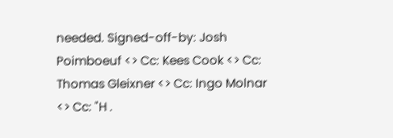needed. Signed-off-by: Josh Poimboeuf <> Cc: Kees Cook <> Cc: Thomas Gleixner <> Cc: Ingo Molnar <> Cc: "H .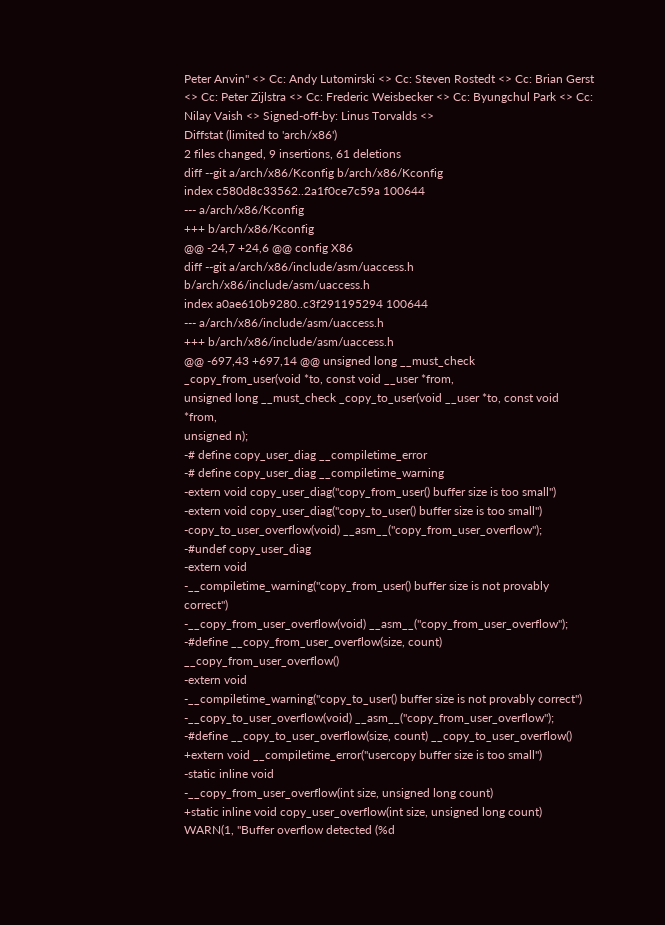Peter Anvin" <> Cc: Andy Lutomirski <> Cc: Steven Rostedt <> Cc: Brian Gerst <> Cc: Peter Zijlstra <> Cc: Frederic Weisbecker <> Cc: Byungchul Park <> Cc: Nilay Vaish <> Signed-off-by: Linus Torvalds <>
Diffstat (limited to 'arch/x86')
2 files changed, 9 insertions, 61 deletions
diff --git a/arch/x86/Kconfig b/arch/x86/Kconfig
index c580d8c33562..2a1f0ce7c59a 100644
--- a/arch/x86/Kconfig
+++ b/arch/x86/Kconfig
@@ -24,7 +24,6 @@ config X86
diff --git a/arch/x86/include/asm/uaccess.h b/arch/x86/include/asm/uaccess.h
index a0ae610b9280..c3f291195294 100644
--- a/arch/x86/include/asm/uaccess.h
+++ b/arch/x86/include/asm/uaccess.h
@@ -697,43 +697,14 @@ unsigned long __must_check _copy_from_user(void *to, const void __user *from,
unsigned long __must_check _copy_to_user(void __user *to, const void *from,
unsigned n);
-# define copy_user_diag __compiletime_error
-# define copy_user_diag __compiletime_warning
-extern void copy_user_diag("copy_from_user() buffer size is too small")
-extern void copy_user_diag("copy_to_user() buffer size is too small")
-copy_to_user_overflow(void) __asm__("copy_from_user_overflow");
-#undef copy_user_diag
-extern void
-__compiletime_warning("copy_from_user() buffer size is not provably correct")
-__copy_from_user_overflow(void) __asm__("copy_from_user_overflow");
-#define __copy_from_user_overflow(size, count) __copy_from_user_overflow()
-extern void
-__compiletime_warning("copy_to_user() buffer size is not provably correct")
-__copy_to_user_overflow(void) __asm__("copy_from_user_overflow");
-#define __copy_to_user_overflow(size, count) __copy_to_user_overflow()
+extern void __compiletime_error("usercopy buffer size is too small")
-static inline void
-__copy_from_user_overflow(int size, unsigned long count)
+static inline void copy_user_overflow(int size, unsigned long count)
WARN(1, "Buffer overflow detected (%d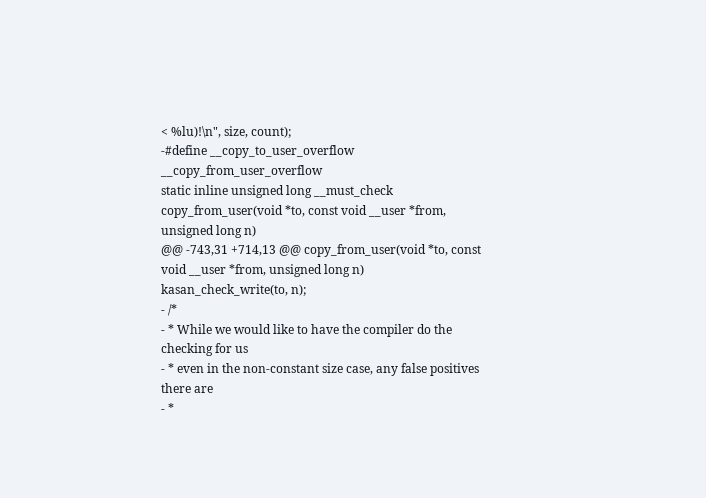< %lu)!\n", size, count);
-#define __copy_to_user_overflow __copy_from_user_overflow
static inline unsigned long __must_check
copy_from_user(void *to, const void __user *from, unsigned long n)
@@ -743,31 +714,13 @@ copy_from_user(void *to, const void __user *from, unsigned long n)
kasan_check_write(to, n);
- /*
- * While we would like to have the compiler do the checking for us
- * even in the non-constant size case, any false positives there are
- *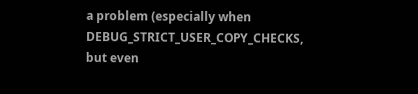a problem (especially when DEBUG_STRICT_USER_COPY_CHECKS, but even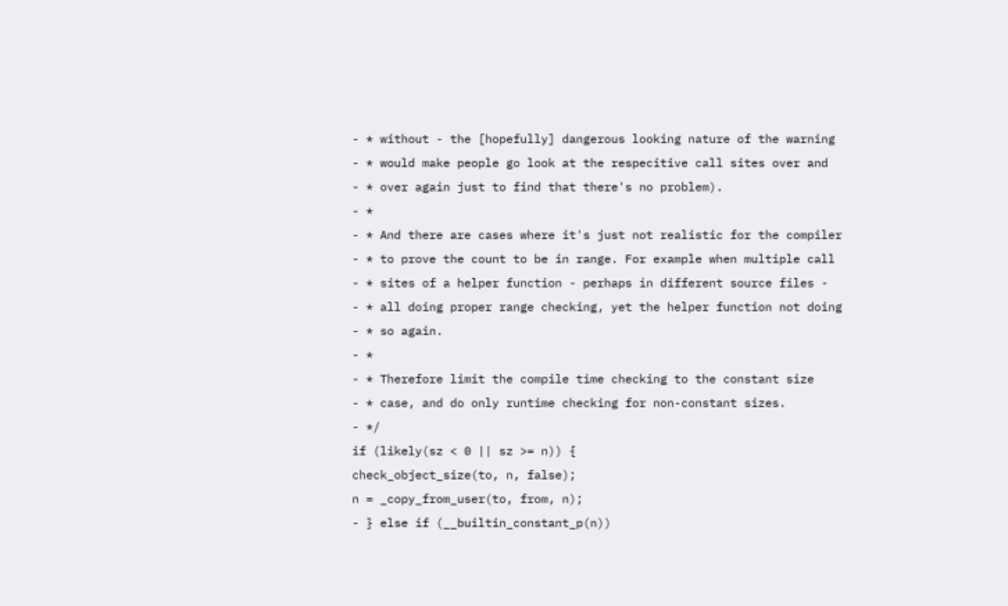- * without - the [hopefully] dangerous looking nature of the warning
- * would make people go look at the respecitive call sites over and
- * over again just to find that there's no problem).
- *
- * And there are cases where it's just not realistic for the compiler
- * to prove the count to be in range. For example when multiple call
- * sites of a helper function - perhaps in different source files -
- * all doing proper range checking, yet the helper function not doing
- * so again.
- *
- * Therefore limit the compile time checking to the constant size
- * case, and do only runtime checking for non-constant sizes.
- */
if (likely(sz < 0 || sz >= n)) {
check_object_size(to, n, false);
n = _copy_from_user(to, from, n);
- } else if (__builtin_constant_p(n))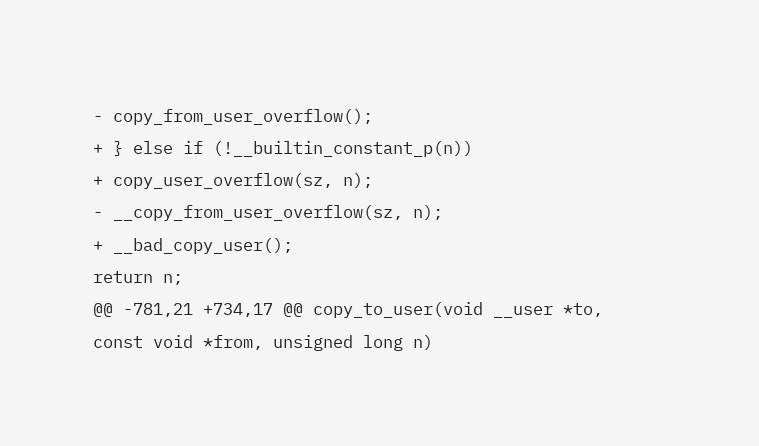- copy_from_user_overflow();
+ } else if (!__builtin_constant_p(n))
+ copy_user_overflow(sz, n);
- __copy_from_user_overflow(sz, n);
+ __bad_copy_user();
return n;
@@ -781,21 +734,17 @@ copy_to_user(void __user *to, const void *from, unsigned long n)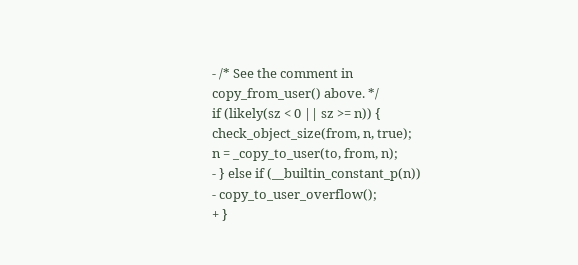- /* See the comment in copy_from_user() above. */
if (likely(sz < 0 || sz >= n)) {
check_object_size(from, n, true);
n = _copy_to_user(to, from, n);
- } else if (__builtin_constant_p(n))
- copy_to_user_overflow();
+ }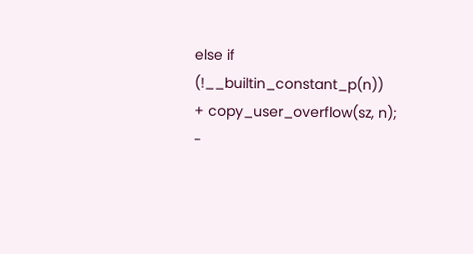else if (!__builtin_constant_p(n))
+ copy_user_overflow(sz, n);
-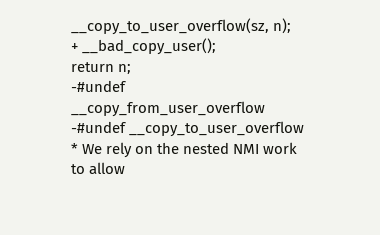__copy_to_user_overflow(sz, n);
+ __bad_copy_user();
return n;
-#undef __copy_from_user_overflow
-#undef __copy_to_user_overflow
* We rely on the nested NMI work to allow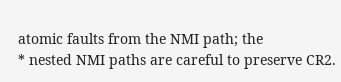atomic faults from the NMI path; the
* nested NMI paths are careful to preserve CR2.